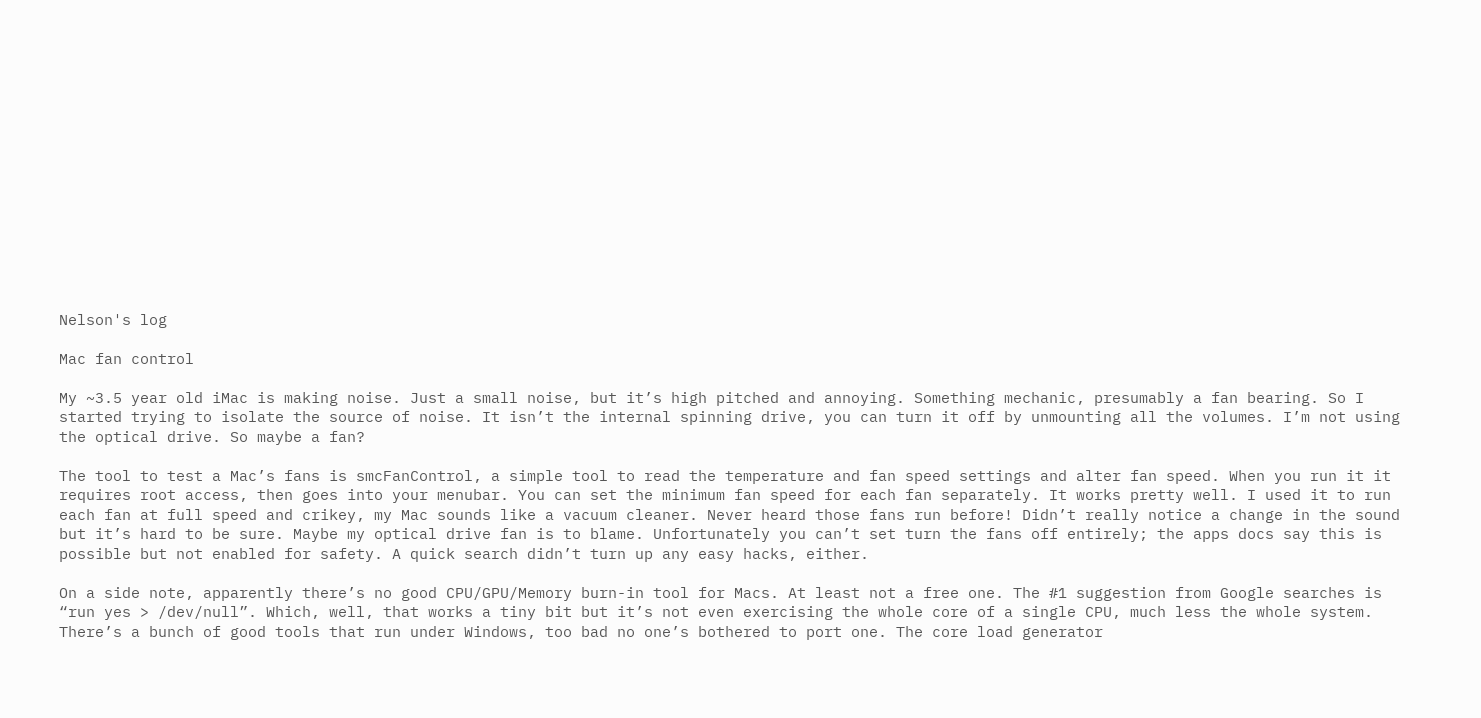Nelson's log

Mac fan control

My ~3.5 year old iMac is making noise. Just a small noise, but it’s high pitched and annoying. Something mechanic, presumably a fan bearing. So I started trying to isolate the source of noise. It isn’t the internal spinning drive, you can turn it off by unmounting all the volumes. I’m not using the optical drive. So maybe a fan?

The tool to test a Mac’s fans is smcFanControl, a simple tool to read the temperature and fan speed settings and alter fan speed. When you run it it requires root access, then goes into your menubar. You can set the minimum fan speed for each fan separately. It works pretty well. I used it to run each fan at full speed and crikey, my Mac sounds like a vacuum cleaner. Never heard those fans run before! Didn’t really notice a change in the sound but it’s hard to be sure. Maybe my optical drive fan is to blame. Unfortunately you can’t set turn the fans off entirely; the apps docs say this is possible but not enabled for safety. A quick search didn’t turn up any easy hacks, either.

On a side note, apparently there’s no good CPU/GPU/Memory burn-in tool for Macs. At least not a free one. The #1 suggestion from Google searches is “run yes > /dev/null”. Which, well, that works a tiny bit but it’s not even exercising the whole core of a single CPU, much less the whole system. There’s a bunch of good tools that run under Windows, too bad no one’s bothered to port one. The core load generator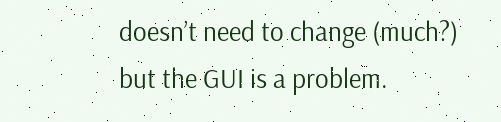doesn’t need to change (much?) but the GUI is a problem.